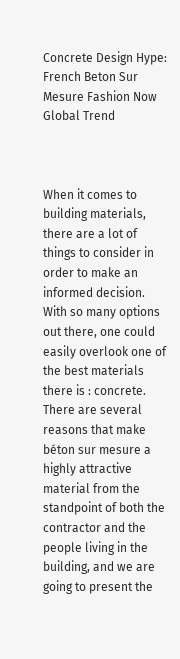Concrete Design Hype: French Beton Sur Mesure Fashion Now Global Trend



When it comes to building materials, there are a lot of things to consider in order to make an informed decision. With so many options out there, one could easily overlook one of the best materials there is : concrete. There are several reasons that make béton sur mesure a highly attractive material from the standpoint of both the contractor and the people living in the building, and we are going to present the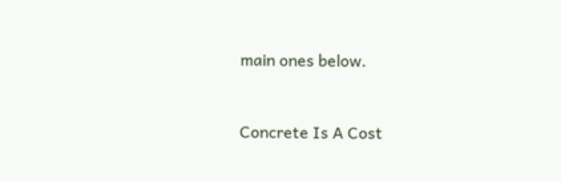main ones below.


Concrete Is A Cost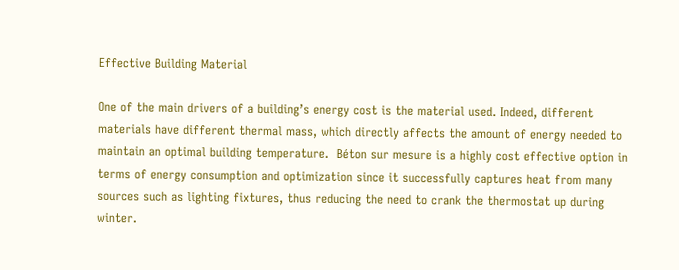Effective Building Material

One of the main drivers of a building’s energy cost is the material used. Indeed, different materials have different thermal mass, which directly affects the amount of energy needed to maintain an optimal building temperature.  Béton sur mesure is a highly cost effective option in terms of energy consumption and optimization since it successfully captures heat from many sources such as lighting fixtures, thus reducing the need to crank the thermostat up during winter.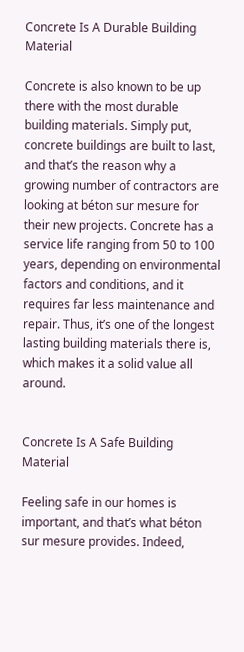Concrete Is A Durable Building Material

Concrete is also known to be up there with the most durable building materials. Simply put, concrete buildings are built to last, and that’s the reason why a growing number of contractors are looking at béton sur mesure for their new projects. Concrete has a service life ranging from 50 to 100 years, depending on environmental factors and conditions, and it requires far less maintenance and repair. Thus, it’s one of the longest lasting building materials there is, which makes it a solid value all around.


Concrete Is A Safe Building Material

Feeling safe in our homes is important, and that’s what béton sur mesure provides. Indeed,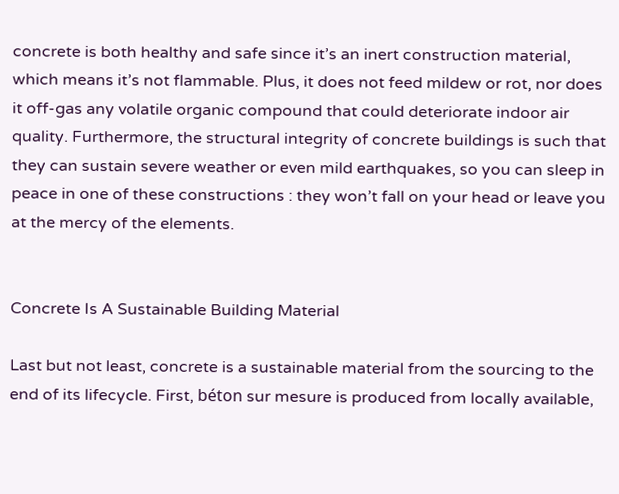concrete is both healthy and safe since it’s an inert construction material, which means it’s not flammable. Plus, it does not feed mildew or rot, nor does it off-gas any volatile organic compound that could deteriorate indoor air quality. Furthermore, the structural integrity of concrete buildings is such that they can sustain severe weather or even mild earthquakes, so you can sleep in peace in one of these constructions : they won’t fall on your head or leave you at the mercy of the elements.


Concrete Is A Sustainable Building Material

Last but not least, concrete is a sustainable material from the sourcing to the end of its lifecycle. First, béton sur mesure is produced from locally available,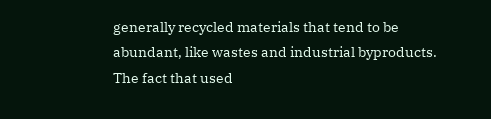generally recycled materials that tend to be abundant, like wastes and industrial byproducts. The fact that used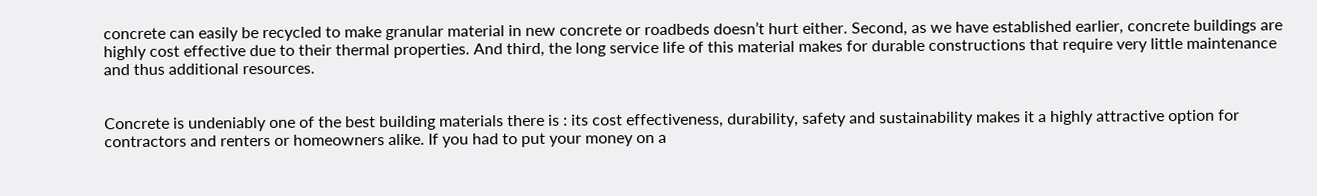concrete can easily be recycled to make granular material in new concrete or roadbeds doesn’t hurt either. Second, as we have established earlier, concrete buildings are highly cost effective due to their thermal properties. And third, the long service life of this material makes for durable constructions that require very little maintenance and thus additional resources.


Concrete is undeniably one of the best building materials there is : its cost effectiveness, durability, safety and sustainability makes it a highly attractive option for contractors and renters or homeowners alike. If you had to put your money on a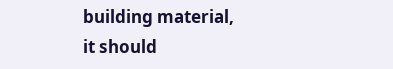building material, it should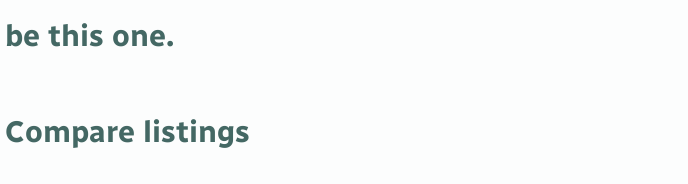be this one.

Compare listings